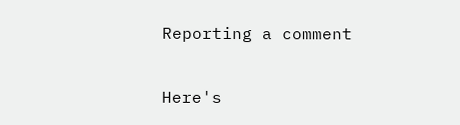Reporting a comment

Here's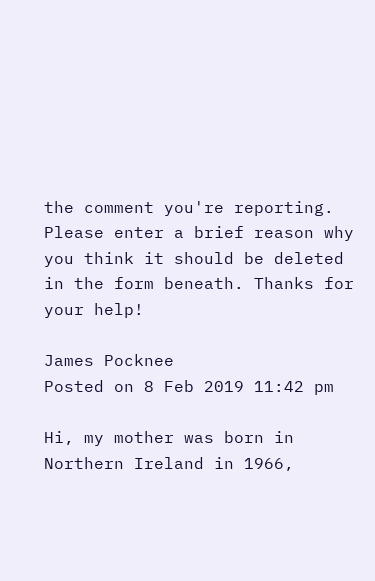the comment you're reporting. Please enter a brief reason why you think it should be deleted in the form beneath. Thanks for your help!

James Pocknee
Posted on 8 Feb 2019 11:42 pm

Hi, my mother was born in Northern Ireland in 1966,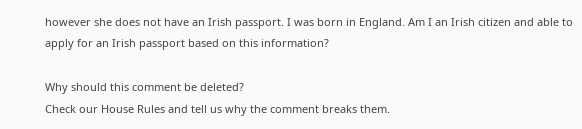however she does not have an Irish passport. I was born in England. Am I an Irish citizen and able to apply for an Irish passport based on this information?

Why should this comment be deleted?
Check our House Rules and tell us why the comment breaks them.